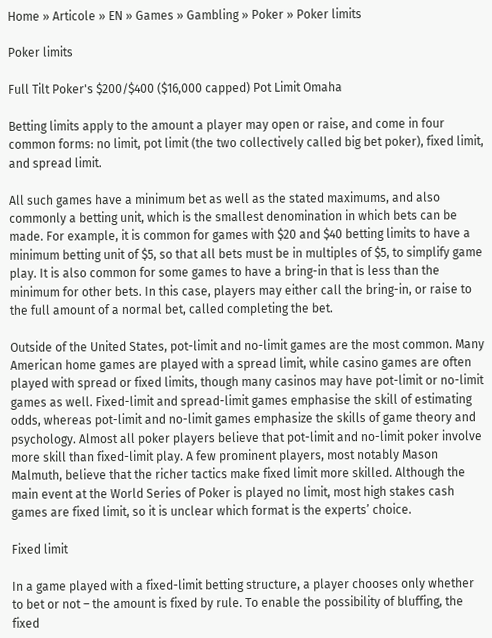Home » Articole » EN » Games » Gambling » Poker » Poker limits

Poker limits

Full Tilt Poker's $200/$400 ($16,000 capped) Pot Limit Omaha

Betting limits apply to the amount a player may open or raise, and come in four common forms: no limit, pot limit (the two collectively called big bet poker), fixed limit, and spread limit.

All such games have a minimum bet as well as the stated maximums, and also commonly a betting unit, which is the smallest denomination in which bets can be made. For example, it is common for games with $20 and $40 betting limits to have a minimum betting unit of $5, so that all bets must be in multiples of $5, to simplify game play. It is also common for some games to have a bring-in that is less than the minimum for other bets. In this case, players may either call the bring-in, or raise to the full amount of a normal bet, called completing the bet.

Outside of the United States, pot-limit and no-limit games are the most common. Many American home games are played with a spread limit, while casino games are often played with spread or fixed limits, though many casinos may have pot-limit or no-limit games as well. Fixed-limit and spread-limit games emphasise the skill of estimating odds, whereas pot-limit and no-limit games emphasize the skills of game theory and psychology. Almost all poker players believe that pot-limit and no-limit poker involve more skill than fixed-limit play. A few prominent players, most notably Mason Malmuth, believe that the richer tactics make fixed limit more skilled. Although the main event at the World Series of Poker is played no limit, most high stakes cash games are fixed limit, so it is unclear which format is the experts’ choice.

Fixed limit

In a game played with a fixed-limit betting structure, a player chooses only whether to bet or not – the amount is fixed by rule. To enable the possibility of bluffing, the fixed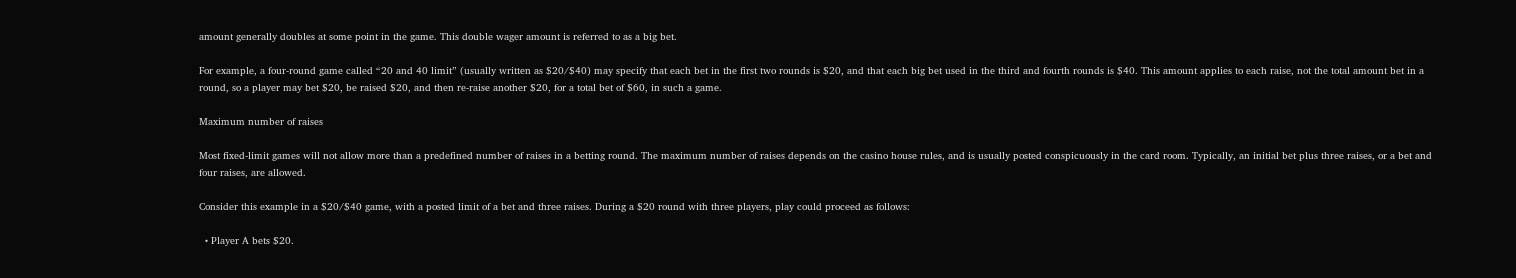amount generally doubles at some point in the game. This double wager amount is referred to as a big bet.

For example, a four-round game called “20 and 40 limit” (usually written as $20/$40) may specify that each bet in the first two rounds is $20, and that each big bet used in the third and fourth rounds is $40. This amount applies to each raise, not the total amount bet in a round, so a player may bet $20, be raised $20, and then re-raise another $20, for a total bet of $60, in such a game.

Maximum number of raises

Most fixed-limit games will not allow more than a predefined number of raises in a betting round. The maximum number of raises depends on the casino house rules, and is usually posted conspicuously in the card room. Typically, an initial bet plus three raises, or a bet and four raises, are allowed.

Consider this example in a $20/$40 game, with a posted limit of a bet and three raises. During a $20 round with three players, play could proceed as follows:

  • Player A bets $20.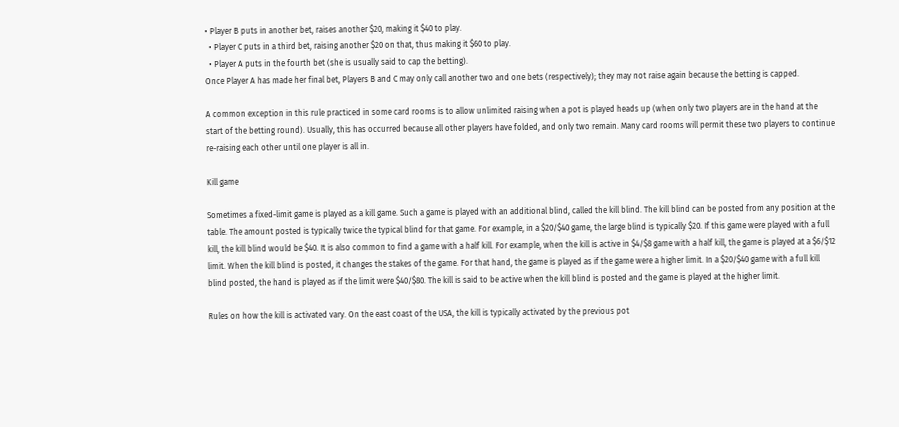• Player B puts in another bet, raises another $20, making it $40 to play.
  • Player C puts in a third bet, raising another $20 on that, thus making it $60 to play.
  • Player A puts in the fourth bet (she is usually said to cap the betting).
Once Player A has made her final bet, Players B and C may only call another two and one bets (respectively); they may not raise again because the betting is capped.

A common exception in this rule practiced in some card rooms is to allow unlimited raising when a pot is played heads up (when only two players are in the hand at the start of the betting round). Usually, this has occurred because all other players have folded, and only two remain. Many card rooms will permit these two players to continue re-raising each other until one player is all in.

Kill game

Sometimes a fixed-limit game is played as a kill game. Such a game is played with an additional blind, called the kill blind. The kill blind can be posted from any position at the table. The amount posted is typically twice the typical blind for that game. For example, in a $20/$40 game, the large blind is typically $20. If this game were played with a full kill, the kill blind would be $40. It is also common to find a game with a half kill. For example, when the kill is active in $4/$8 game with a half kill, the game is played at a $6/$12 limit. When the kill blind is posted, it changes the stakes of the game. For that hand, the game is played as if the game were a higher limit. In a $20/$40 game with a full kill blind posted, the hand is played as if the limit were $40/$80. The kill is said to be active when the kill blind is posted and the game is played at the higher limit.

Rules on how the kill is activated vary. On the east coast of the USA, the kill is typically activated by the previous pot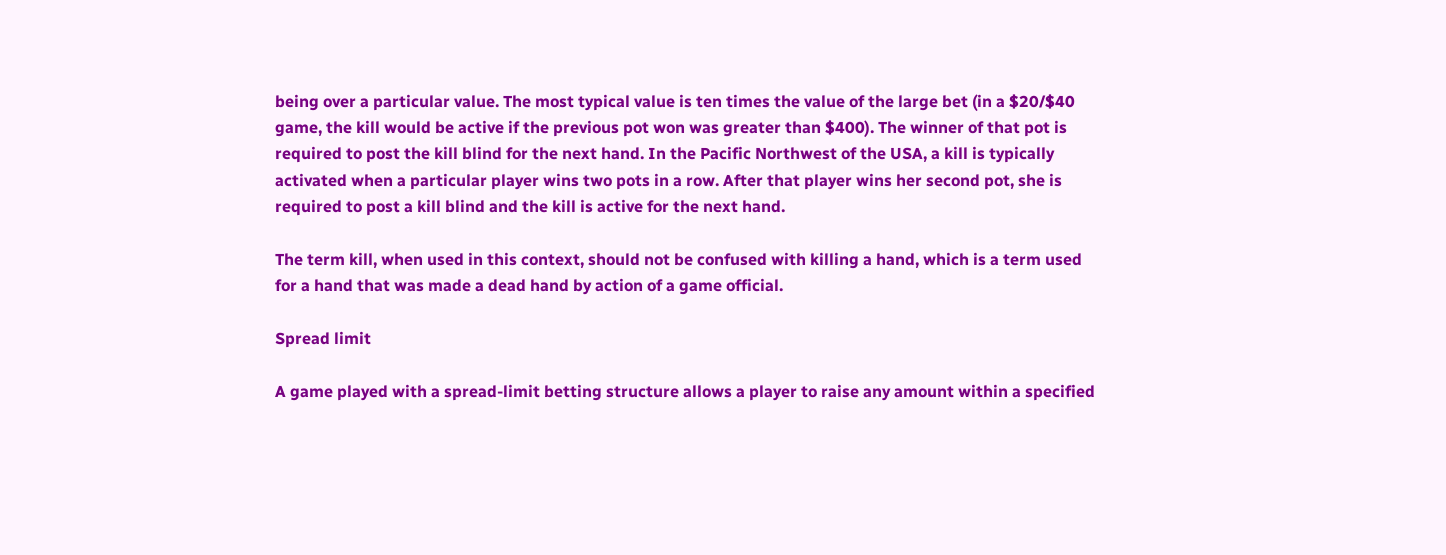being over a particular value. The most typical value is ten times the value of the large bet (in a $20/$40 game, the kill would be active if the previous pot won was greater than $400). The winner of that pot is required to post the kill blind for the next hand. In the Pacific Northwest of the USA, a kill is typically activated when a particular player wins two pots in a row. After that player wins her second pot, she is required to post a kill blind and the kill is active for the next hand.

The term kill, when used in this context, should not be confused with killing a hand, which is a term used for a hand that was made a dead hand by action of a game official.

Spread limit

A game played with a spread-limit betting structure allows a player to raise any amount within a specified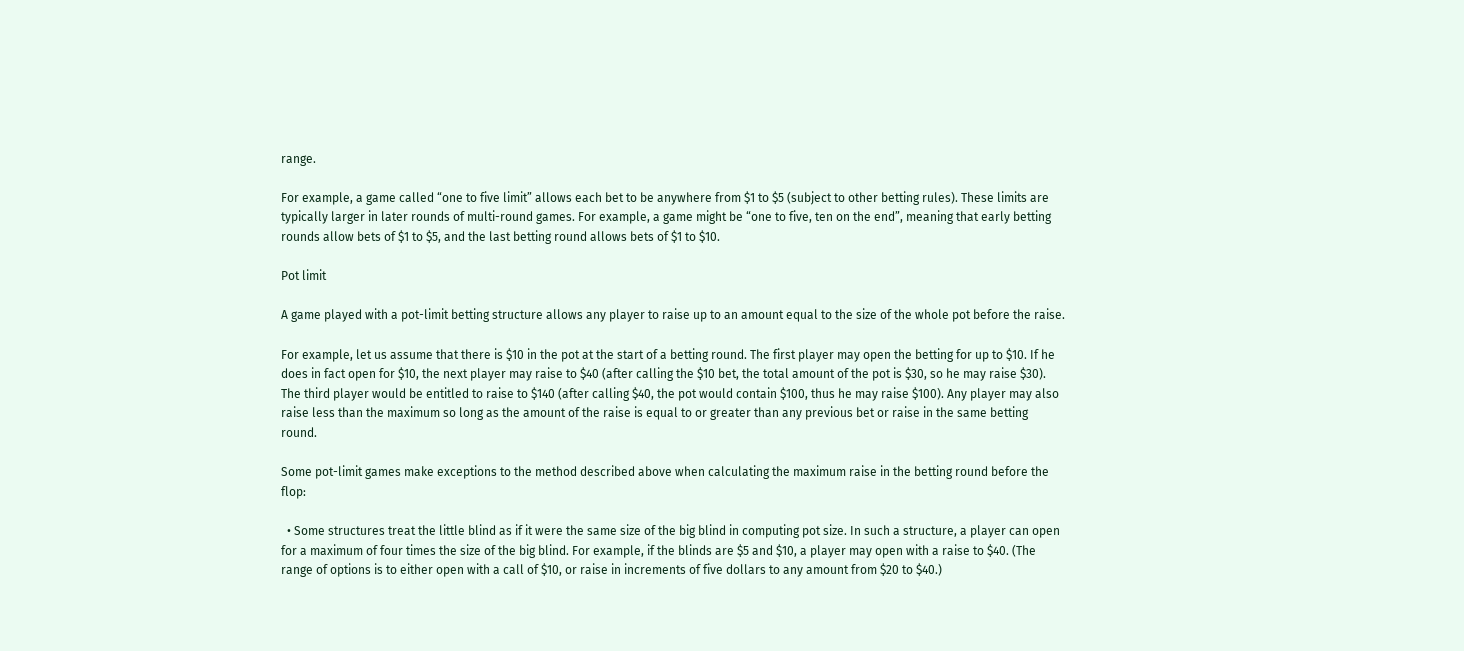range.

For example, a game called “one to five limit” allows each bet to be anywhere from $1 to $5 (subject to other betting rules). These limits are typically larger in later rounds of multi-round games. For example, a game might be “one to five, ten on the end”, meaning that early betting rounds allow bets of $1 to $5, and the last betting round allows bets of $1 to $10.

Pot limit

A game played with a pot-limit betting structure allows any player to raise up to an amount equal to the size of the whole pot before the raise.

For example, let us assume that there is $10 in the pot at the start of a betting round. The first player may open the betting for up to $10. If he does in fact open for $10, the next player may raise to $40 (after calling the $10 bet, the total amount of the pot is $30, so he may raise $30). The third player would be entitled to raise to $140 (after calling $40, the pot would contain $100, thus he may raise $100). Any player may also raise less than the maximum so long as the amount of the raise is equal to or greater than any previous bet or raise in the same betting round.

Some pot-limit games make exceptions to the method described above when calculating the maximum raise in the betting round before the flop:

  • Some structures treat the little blind as if it were the same size of the big blind in computing pot size. In such a structure, a player can open for a maximum of four times the size of the big blind. For example, if the blinds are $5 and $10, a player may open with a raise to $40. (The range of options is to either open with a call of $10, or raise in increments of five dollars to any amount from $20 to $40.)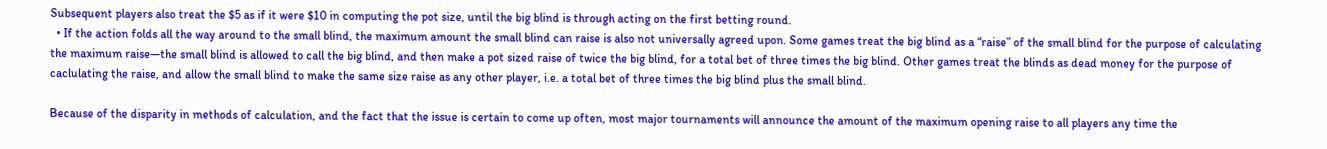Subsequent players also treat the $5 as if it were $10 in computing the pot size, until the big blind is through acting on the first betting round.
  • If the action folds all the way around to the small blind, the maximum amount the small blind can raise is also not universally agreed upon. Some games treat the big blind as a “raise” of the small blind for the purpose of calculating the maximum raise—the small blind is allowed to call the big blind, and then make a pot sized raise of twice the big blind, for a total bet of three times the big blind. Other games treat the blinds as dead money for the purpose of caclulating the raise, and allow the small blind to make the same size raise as any other player, i.e. a total bet of three times the big blind plus the small blind.

Because of the disparity in methods of calculation, and the fact that the issue is certain to come up often, most major tournaments will announce the amount of the maximum opening raise to all players any time the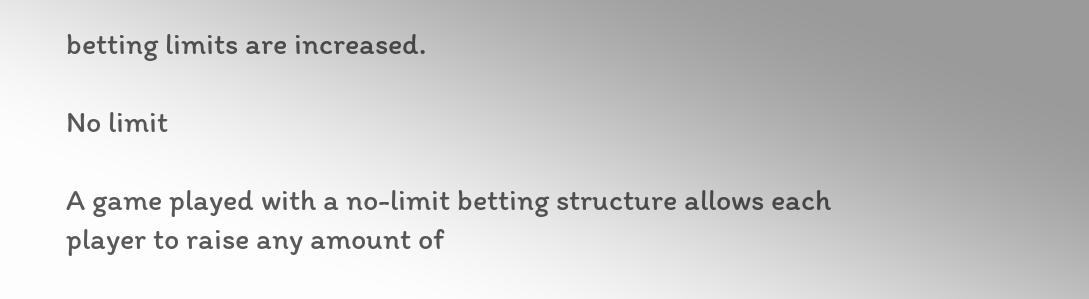betting limits are increased.

No limit

A game played with a no-limit betting structure allows each player to raise any amount of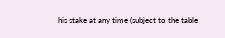his stake at any time (subject to the table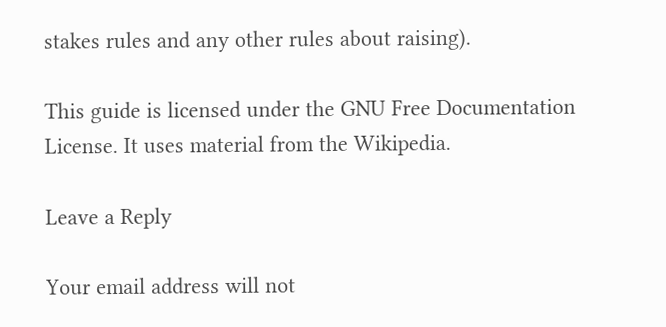stakes rules and any other rules about raising).

This guide is licensed under the GNU Free Documentation License. It uses material from the Wikipedia.

Leave a Reply

Your email address will not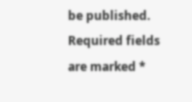be published. Required fields are marked *